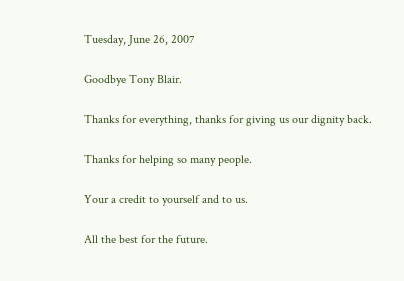Tuesday, June 26, 2007

Goodbye Tony Blair.

Thanks for everything, thanks for giving us our dignity back.

Thanks for helping so many people.

Your a credit to yourself and to us.

All the best for the future.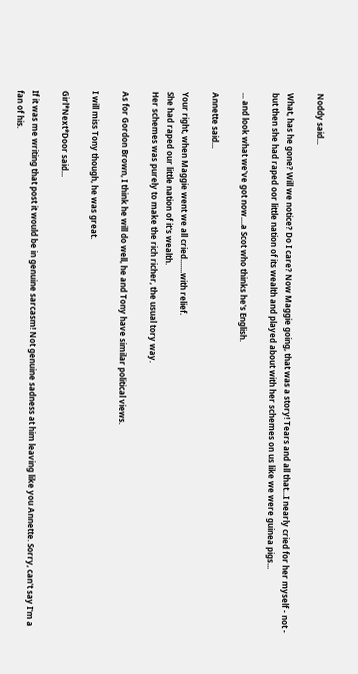Noddy said...

What, has he gone? Will we notice? Do I care? Now Maggie going, that was a story! Tears and all that...I nearly cried for her myself - not - but then she had raped oor little nation of its wealth and played about with her schemes on us like we were guinea pigs...

... and look what we've got now....a Scot who thinks he's English.

Annette said...

Your right, when Maggie went we all cried.......with relief.
She had raped our little nation of it's wealth.
Her schemes was purely to make the rich richer, the usual tory way.

As for Gordon Brown, I think he will do well, he and Tony have similar political views.

I will miss Tony though, he was great.

Girl*Next*Door said...

If it was me writing that post it would be in genuine sarcasm! Not genuine sadness at him leaving like you Annette. Sorry, can't say I'm a fan of his.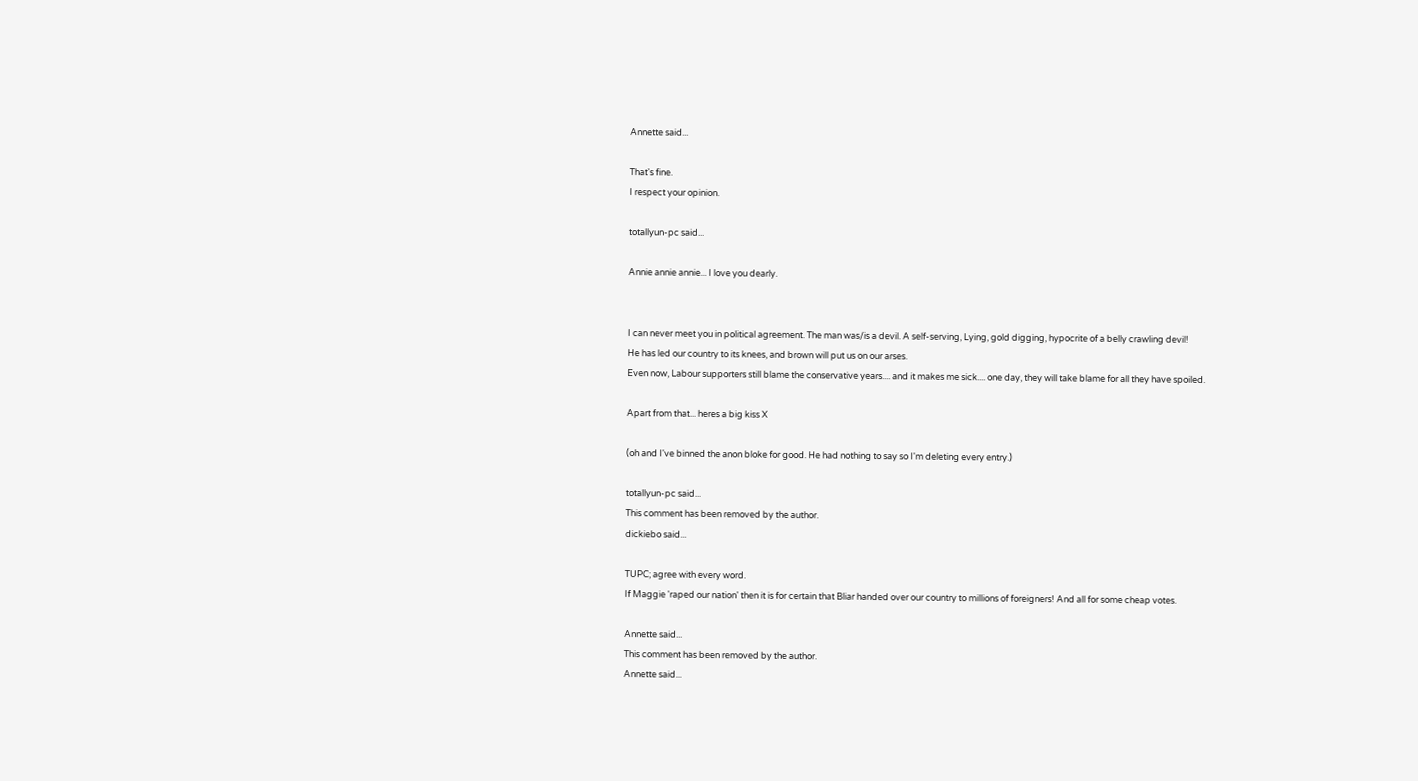Annette said...

That's fine.
I respect your opinion.

totallyun-pc said...

Annie annie annie... I love you dearly.


I can never meet you in political agreement. The man was/is a devil. A self-serving, Lying, gold digging, hypocrite of a belly crawling devil!
He has led our country to its knees, and brown will put us on our arses.
Even now, Labour supporters still blame the conservative years.... and it makes me sick.... one day, they will take blame for all they have spoiled.

Apart from that... heres a big kiss X

(oh and I've binned the anon bloke for good. He had nothing to say so I'm deleting every entry.)

totallyun-pc said...
This comment has been removed by the author.
dickiebo said...

TUPC; agree with every word.
If Maggie 'raped our nation' then it is for certain that Bliar handed over our country to millions of foreigners! And all for some cheap votes.

Annette said...
This comment has been removed by the author.
Annette said...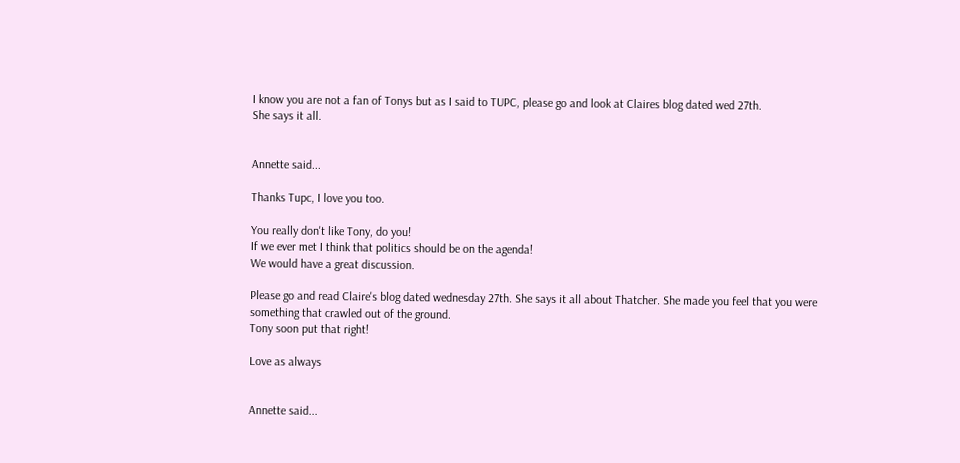I know you are not a fan of Tonys but as I said to TUPC, please go and look at Claires blog dated wed 27th.
She says it all.


Annette said...

Thanks Tupc, I love you too.

You really don't like Tony, do you!
If we ever met I think that politics should be on the agenda!
We would have a great discussion.

Please go and read Claire's blog dated wednesday 27th. She says it all about Thatcher. She made you feel that you were something that crawled out of the ground.
Tony soon put that right!

Love as always


Annette said...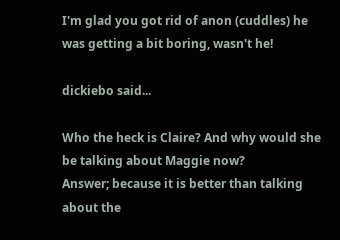I'm glad you got rid of anon (cuddles) he was getting a bit boring, wasn't he!

dickiebo said...

Who the heck is Claire? And why would she be talking about Maggie now?
Answer; because it is better than talking about the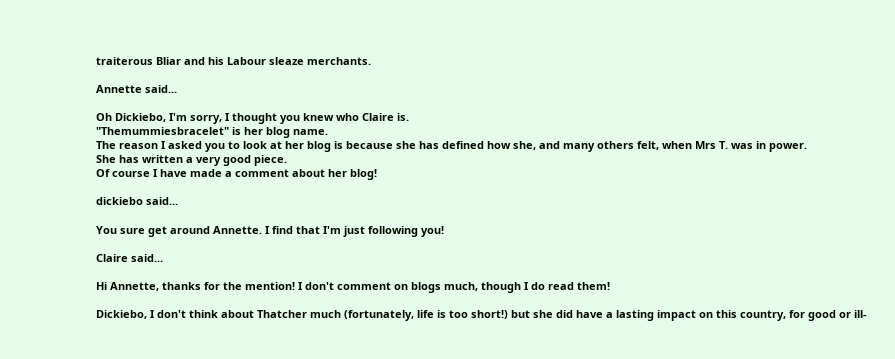traiterous Bliar and his Labour sleaze merchants.

Annette said...

Oh Dickiebo, I'm sorry, I thought you knew who Claire is.
"Themummiesbracelet" is her blog name.
The reason I asked you to look at her blog is because she has defined how she, and many others felt, when Mrs T. was in power.
She has written a very good piece.
Of course I have made a comment about her blog!

dickiebo said...

You sure get around Annette. I find that I'm just following you!

Claire said...

Hi Annette, thanks for the mention! I don't comment on blogs much, though I do read them!

Dickiebo, I don't think about Thatcher much (fortunately, life is too short!) but she did have a lasting impact on this country, for good or ill-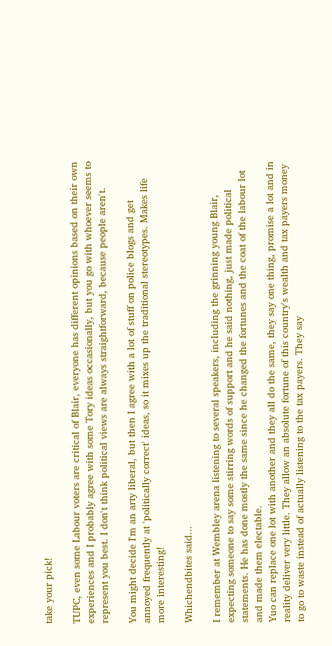take your pick!

TUPC, even some Labour voters are critical of Blair, everyone has different opinions based on their own experiences and I probably agree with some Tory ideas occasionally, but you go with whoever seems to represent you best. I don't think political views are always straightforward, because people aren't.

You might decide I'm an arty liberal, but then I agree with a lot of stuff on police blogs and get annoyed frequently at 'politically correct' ideas, so it mixes up the traditional stereotypes. Makes life more interesting!

Whichendbites said...

I remember at Wembley arena listening to several speakers, including the grinning young Blair, expecting someone to say some stirring words of support and he said nothing, just made political statements. He has done mostly the same since he changed the fortunes and the coat of the labour lot and made them electable.
Yuo can replace one lot with another and they all do the same, they say one thing, promise a lot and in reality deliver very little. They allow an absolute fortune of this country's wealth and tax payers money to go to waste instead of actually listening to the tax payers. They say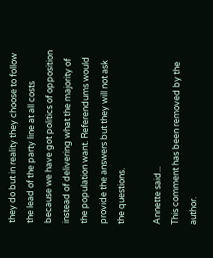they do but in reality they choose to follow the lead of the party line at all costs because we have got politics of opposition instead of delivering what the majority of the population want. Referendums would provide the answers but they will not ask the questions.

Annette said...
This comment has been removed by the author.